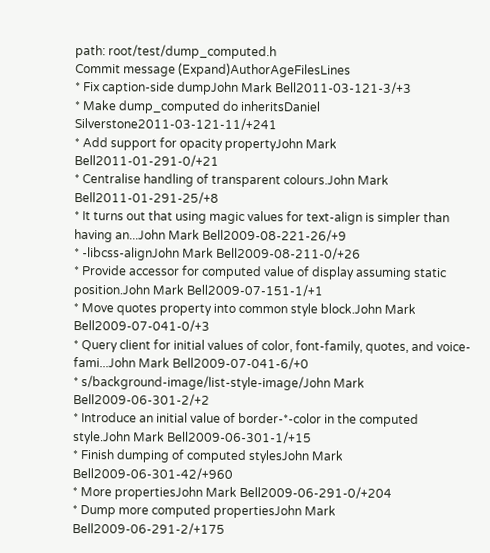path: root/test/dump_computed.h
Commit message (Expand)AuthorAgeFilesLines
* Fix caption-side dumpJohn Mark Bell2011-03-121-3/+3
* Make dump_computed do inheritsDaniel Silverstone2011-03-121-11/+241
* Add support for opacity propertyJohn Mark Bell2011-01-291-0/+21
* Centralise handling of transparent colours.John Mark Bell2011-01-291-25/+8
* It turns out that using magic values for text-align is simpler than having an...John Mark Bell2009-08-221-26/+9
* -libcss-alignJohn Mark Bell2009-08-211-0/+26
* Provide accessor for computed value of display assuming static position.John Mark Bell2009-07-151-1/+1
* Move quotes property into common style block.John Mark Bell2009-07-041-0/+3
* Query client for initial values of color, font-family, quotes, and voice-fami...John Mark Bell2009-07-041-6/+0
* s/background-image/list-style-image/John Mark Bell2009-06-301-2/+2
* Introduce an initial value of border-*-color in the computed style.John Mark Bell2009-06-301-1/+15
* Finish dumping of computed stylesJohn Mark Bell2009-06-301-42/+960
* More propertiesJohn Mark Bell2009-06-291-0/+204
* Dump more computed propertiesJohn Mark Bell2009-06-291-2/+175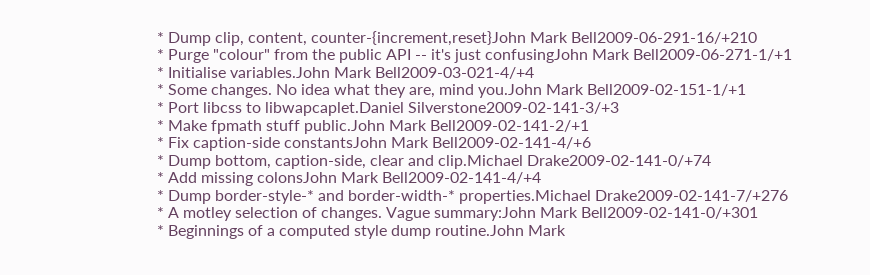* Dump clip, content, counter-{increment,reset}John Mark Bell2009-06-291-16/+210
* Purge "colour" from the public API -- it's just confusingJohn Mark Bell2009-06-271-1/+1
* Initialise variables.John Mark Bell2009-03-021-4/+4
* Some changes. No idea what they are, mind you.John Mark Bell2009-02-151-1/+1
* Port libcss to libwapcaplet.Daniel Silverstone2009-02-141-3/+3
* Make fpmath stuff public.John Mark Bell2009-02-141-2/+1
* Fix caption-side constantsJohn Mark Bell2009-02-141-4/+6
* Dump bottom, caption-side, clear and clip.Michael Drake2009-02-141-0/+74
* Add missing colonsJohn Mark Bell2009-02-141-4/+4
* Dump border-style-* and border-width-* properties.Michael Drake2009-02-141-7/+276
* A motley selection of changes. Vague summary:John Mark Bell2009-02-141-0/+301
* Beginnings of a computed style dump routine.John Mark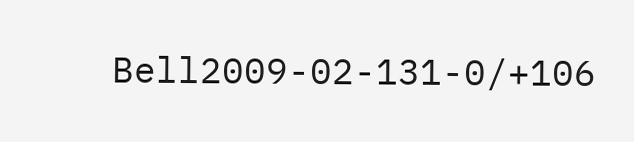Bell2009-02-131-0/+106